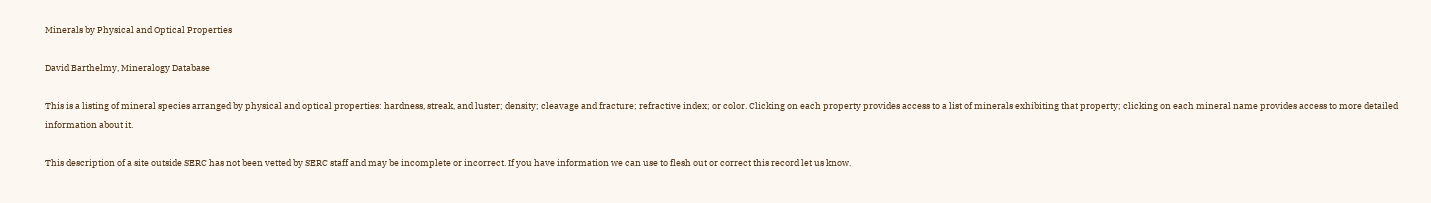Minerals by Physical and Optical Properties

David Barthelmy, Mineralogy Database

This is a listing of mineral species arranged by physical and optical properties: hardness, streak, and luster; density; cleavage and fracture; refractive index; or color. Clicking on each property provides access to a list of minerals exhibiting that property; clicking on each mineral name provides access to more detailed information about it.

This description of a site outside SERC has not been vetted by SERC staff and may be incomplete or incorrect. If you have information we can use to flesh out or correct this record let us know.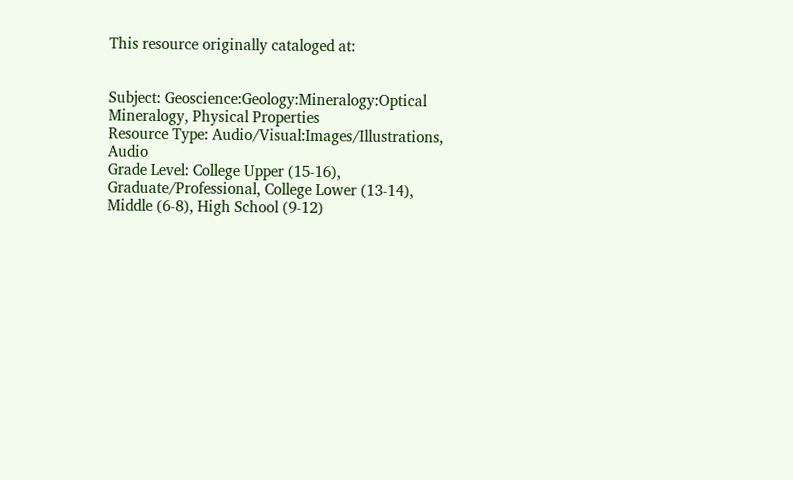This resource originally cataloged at:


Subject: Geoscience:Geology:Mineralogy:Optical Mineralogy, Physical Properties
Resource Type: Audio/Visual:Images/Illustrations, Audio
Grade Level: College Upper (15-16), Graduate/Professional, College Lower (13-14), Middle (6-8), High School (9-12)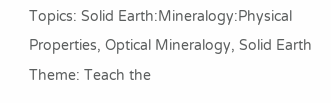Topics: Solid Earth:Mineralogy:Physical Properties, Optical Mineralogy, Solid Earth
Theme: Teach the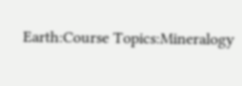Earth:Course Topics:Mineralogy